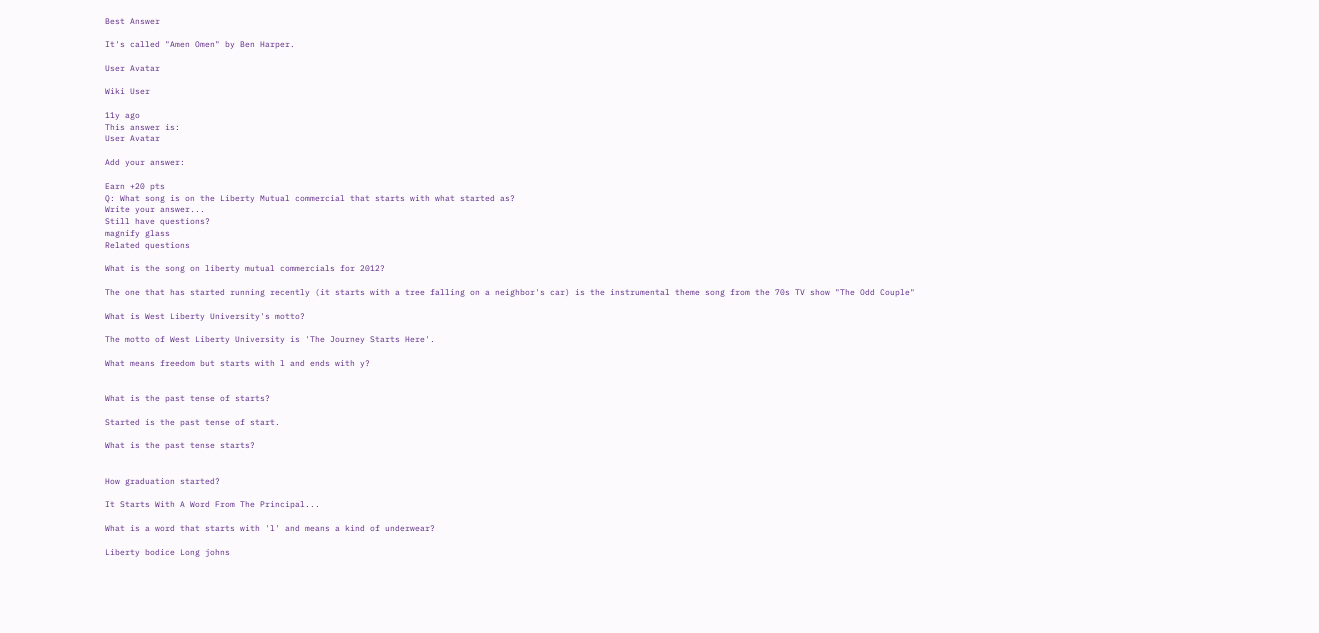Best Answer

It's called "Amen Omen" by Ben Harper.

User Avatar

Wiki User

11y ago
This answer is:
User Avatar

Add your answer:

Earn +20 pts
Q: What song is on the Liberty Mutual commercial that starts with what started as?
Write your answer...
Still have questions?
magnify glass
Related questions

What is the song on liberty mutual commercials for 2012?

The one that has started running recently (it starts with a tree falling on a neighbor's car) is the instrumental theme song from the 70s TV show "The Odd Couple"

What is West Liberty University's motto?

The motto of West Liberty University is 'The Journey Starts Here'.

What means freedom but starts with l and ends with y?


What is the past tense of starts?

Started is the past tense of start.

What is the past tense starts?


How graduation started?

It Starts With A Word From The Principal...

What is a word that starts with 'l' and means a kind of underwear?

Liberty bodice Long johns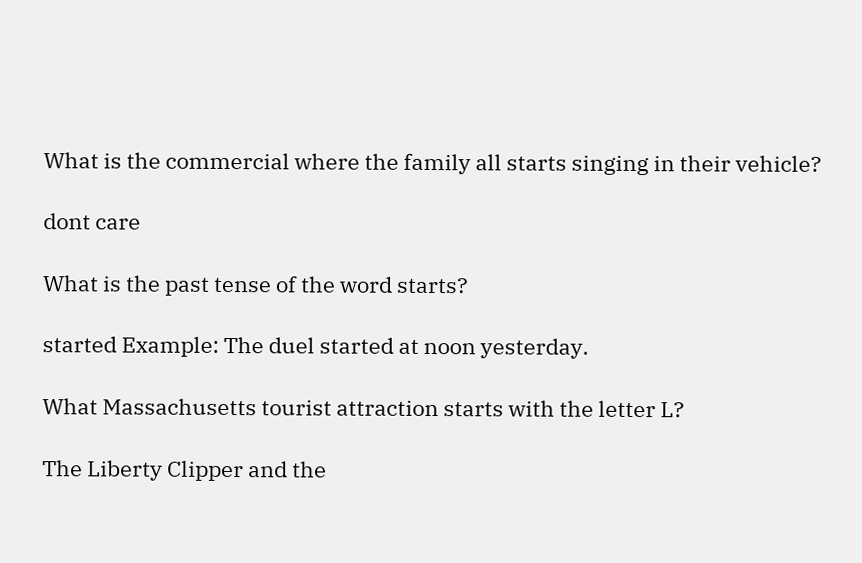What is the commercial where the family all starts singing in their vehicle?

dont care

What is the past tense of the word starts?

started Example: The duel started at noon yesterday.

What Massachusetts tourist attraction starts with the letter L?

The Liberty Clipper and the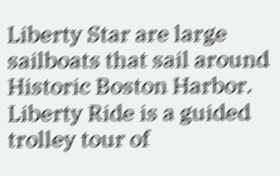Liberty Star are large sailboats that sail around Historic Boston Harbor. Liberty Ride is a guided trolley tour of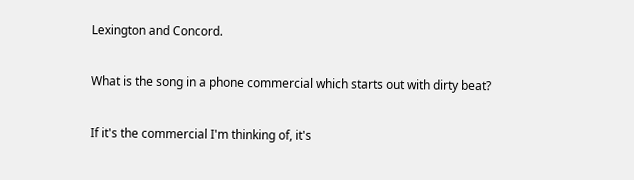Lexington and Concord.

What is the song in a phone commercial which starts out with dirty beat?

If it's the commercial I'm thinking of, it's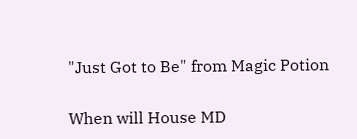"Just Got to Be" from Magic Potion

When will House MD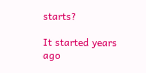starts?

It started years ago